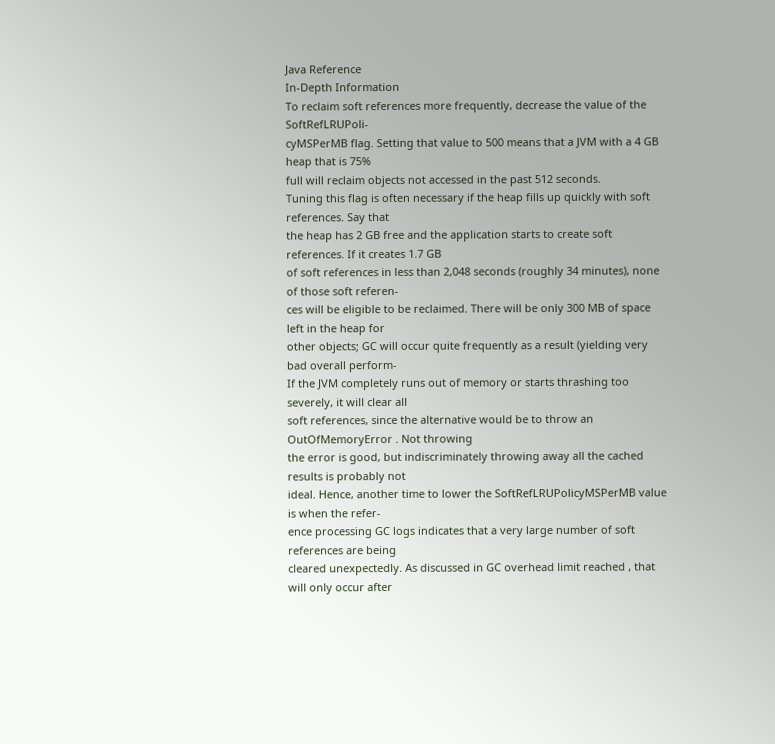Java Reference
In-Depth Information
To reclaim soft references more frequently, decrease the value of the SoftRefLRUPoli-
cyMSPerMB flag. Setting that value to 500 means that a JVM with a 4 GB heap that is 75%
full will reclaim objects not accessed in the past 512 seconds.
Tuning this flag is often necessary if the heap fills up quickly with soft references. Say that
the heap has 2 GB free and the application starts to create soft references. If it creates 1.7 GB
of soft references in less than 2,048 seconds (roughly 34 minutes), none of those soft referen-
ces will be eligible to be reclaimed. There will be only 300 MB of space left in the heap for
other objects; GC will occur quite frequently as a result (yielding very bad overall perform-
If the JVM completely runs out of memory or starts thrashing too severely, it will clear all
soft references, since the alternative would be to throw an OutOfMemoryError . Not throwing
the error is good, but indiscriminately throwing away all the cached results is probably not
ideal. Hence, another time to lower the SoftRefLRUPolicyMSPerMB value is when the refer-
ence processing GC logs indicates that a very large number of soft references are being
cleared unexpectedly. As discussed in GC overhead limit reached , that will only occur after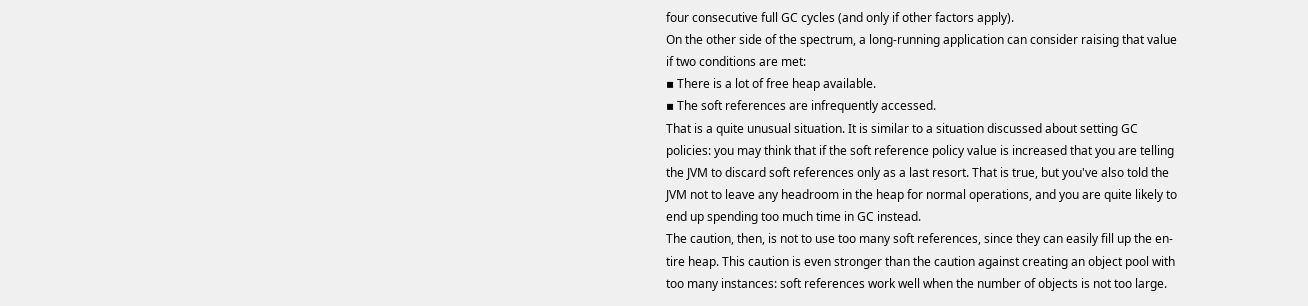four consecutive full GC cycles (and only if other factors apply).
On the other side of the spectrum, a long-running application can consider raising that value
if two conditions are met:
▪ There is a lot of free heap available.
▪ The soft references are infrequently accessed.
That is a quite unusual situation. It is similar to a situation discussed about setting GC
policies: you may think that if the soft reference policy value is increased that you are telling
the JVM to discard soft references only as a last resort. That is true, but you've also told the
JVM not to leave any headroom in the heap for normal operations, and you are quite likely to
end up spending too much time in GC instead.
The caution, then, is not to use too many soft references, since they can easily fill up the en-
tire heap. This caution is even stronger than the caution against creating an object pool with
too many instances: soft references work well when the number of objects is not too large.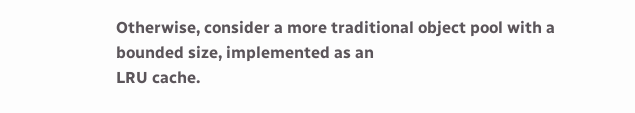Otherwise, consider a more traditional object pool with a bounded size, implemented as an
LRU cache.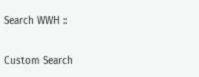Search WWH ::

Custom Search